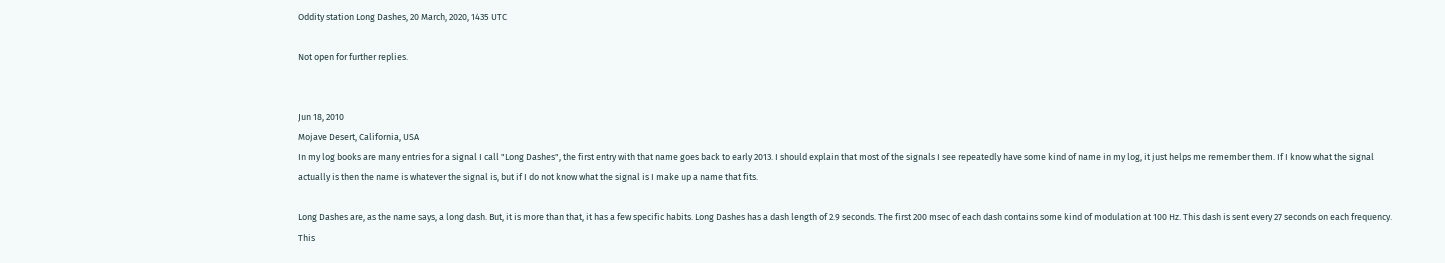Oddity station Long Dashes, 20 March, 2020, 1435 UTC

Not open for further replies.


Jun 18, 2010
Mojave Desert, California, USA
In my log books are many entries for a signal I call "Long Dashes", the first entry with that name goes back to early 2013. I should explain that most of the signals I see repeatedly have some kind of name in my log, it just helps me remember them. If I know what the signal actually is then the name is whatever the signal is, but if I do not know what the signal is I make up a name that fits.

Long Dashes are, as the name says, a long dash. But, it is more than that, it has a few specific habits. Long Dashes has a dash length of 2.9 seconds. The first 200 msec of each dash contains some kind of modulation at 100 Hz. This dash is sent every 27 seconds on each frequency. This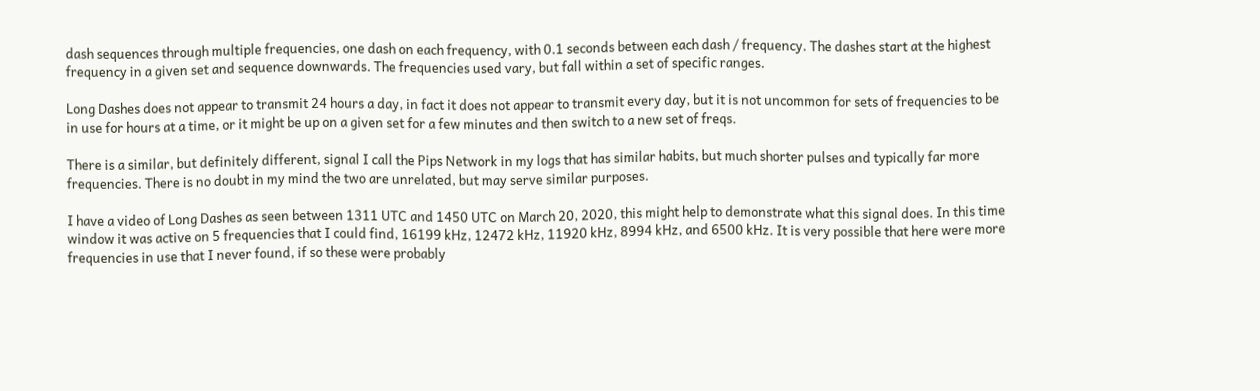dash sequences through multiple frequencies, one dash on each frequency, with 0.1 seconds between each dash / frequency. The dashes start at the highest frequency in a given set and sequence downwards. The frequencies used vary, but fall within a set of specific ranges.

Long Dashes does not appear to transmit 24 hours a day, in fact it does not appear to transmit every day, but it is not uncommon for sets of frequencies to be in use for hours at a time, or it might be up on a given set for a few minutes and then switch to a new set of freqs.

There is a similar, but definitely different, signal I call the Pips Network in my logs that has similar habits, but much shorter pulses and typically far more frequencies. There is no doubt in my mind the two are unrelated, but may serve similar purposes.

I have a video of Long Dashes as seen between 1311 UTC and 1450 UTC on March 20, 2020, this might help to demonstrate what this signal does. In this time window it was active on 5 frequencies that I could find, 16199 kHz, 12472 kHz, 11920 kHz, 8994 kHz, and 6500 kHz. It is very possible that here were more frequencies in use that I never found, if so these were probably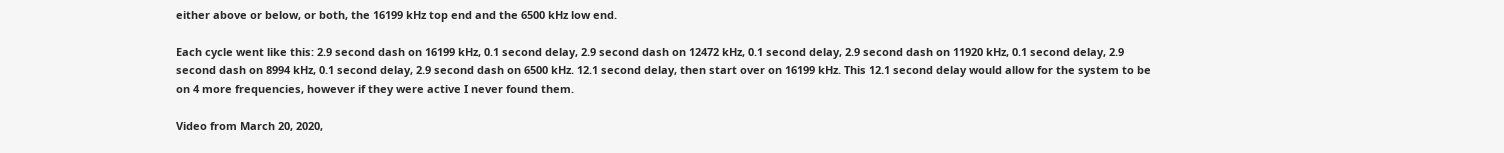either above or below, or both, the 16199 kHz top end and the 6500 kHz low end.

Each cycle went like this: 2.9 second dash on 16199 kHz, 0.1 second delay, 2.9 second dash on 12472 kHz, 0.1 second delay, 2.9 second dash on 11920 kHz, 0.1 second delay, 2.9 second dash on 8994 kHz, 0.1 second delay, 2.9 second dash on 6500 kHz. 12.1 second delay, then start over on 16199 kHz. This 12.1 second delay would allow for the system to be on 4 more frequencies, however if they were active I never found them.

Video from March 20, 2020,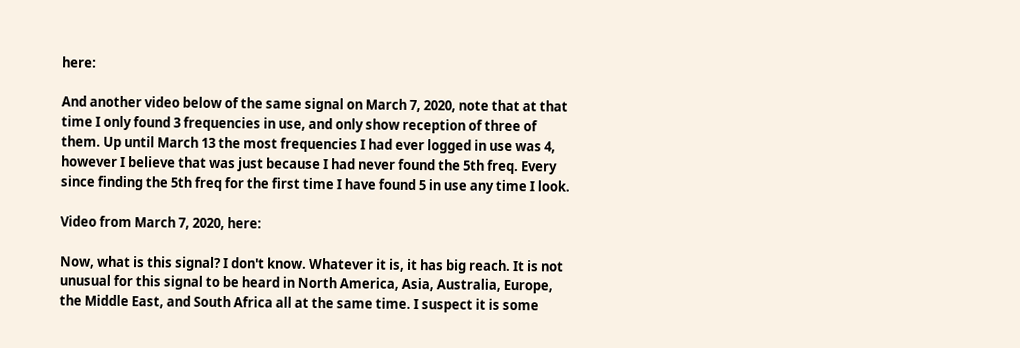here:

And another video below of the same signal on March 7, 2020, note that at that time I only found 3 frequencies in use, and only show reception of three of them. Up until March 13 the most frequencies I had ever logged in use was 4, however I believe that was just because I had never found the 5th freq. Every since finding the 5th freq for the first time I have found 5 in use any time I look.

Video from March 7, 2020, here:

Now, what is this signal? I don't know. Whatever it is, it has big reach. It is not unusual for this signal to be heard in North America, Asia, Australia, Europe, the Middle East, and South Africa all at the same time. I suspect it is some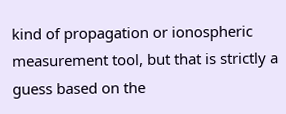kind of propagation or ionospheric measurement tool, but that is strictly a guess based on the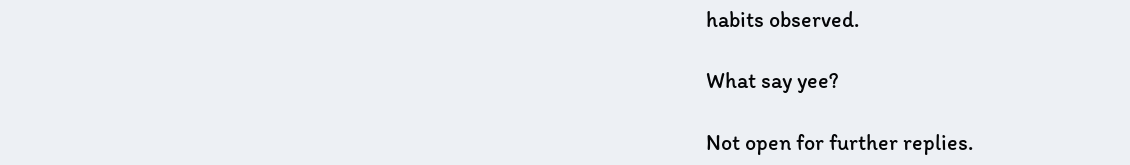habits observed.

What say yee?

Not open for further replies.